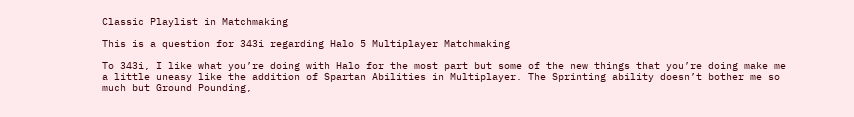Classic Playlist in Matchmaking

This is a question for 343i regarding Halo 5 Multiplayer Matchmaking

To 343i, I like what you’re doing with Halo for the most part but some of the new things that you’re doing make me a little uneasy like the addition of Spartan Abilities in Multiplayer. The Sprinting ability doesn’t bother me so much but Ground Pounding,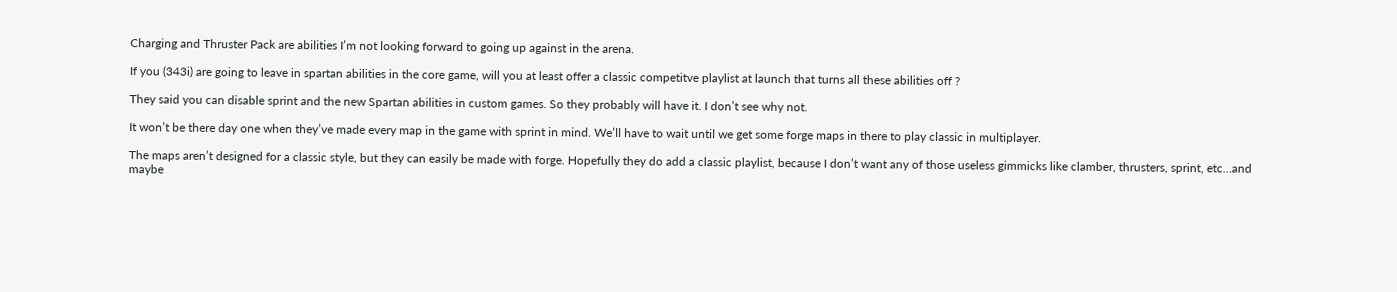Charging and Thruster Pack are abilities I’m not looking forward to going up against in the arena.

If you (343i) are going to leave in spartan abilities in the core game, will you at least offer a classic competitve playlist at launch that turns all these abilities off ?

They said you can disable sprint and the new Spartan abilities in custom games. So they probably will have it. I don’t see why not.

It won’t be there day one when they’ve made every map in the game with sprint in mind. We’ll have to wait until we get some forge maps in there to play classic in multiplayer.

The maps aren’t designed for a classic style, but they can easily be made with forge. Hopefully they do add a classic playlist, because I don’t want any of those useless gimmicks like clamber, thrusters, sprint, etc…and maybe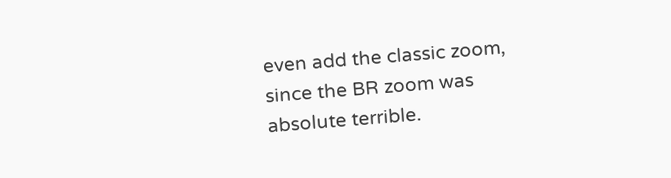even add the classic zoom, since the BR zoom was absolute terrible.